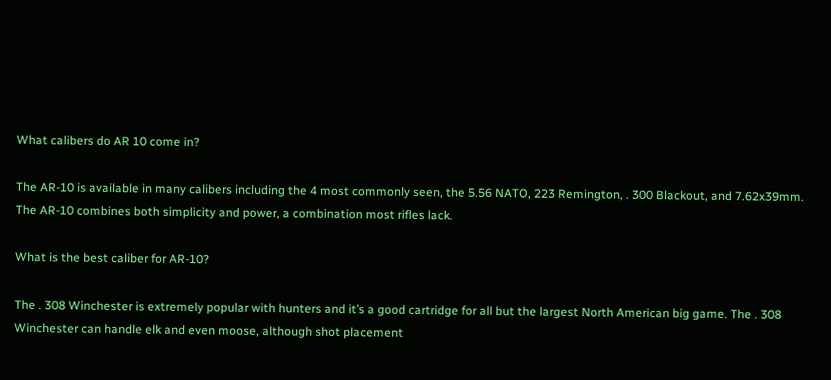What calibers do AR 10 come in?

The AR-10 is available in many calibers including the 4 most commonly seen, the 5.56 NATO, 223 Remington, . 300 Blackout, and 7.62x39mm. The AR-10 combines both simplicity and power, a combination most rifles lack.

What is the best caliber for AR-10?

The . 308 Winchester is extremely popular with hunters and it’s a good cartridge for all but the largest North American big game. The . 308 Winchester can handle elk and even moose, although shot placement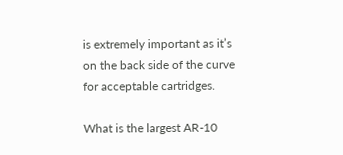is extremely important as it’s on the back side of the curve for acceptable cartridges.

What is the largest AR-10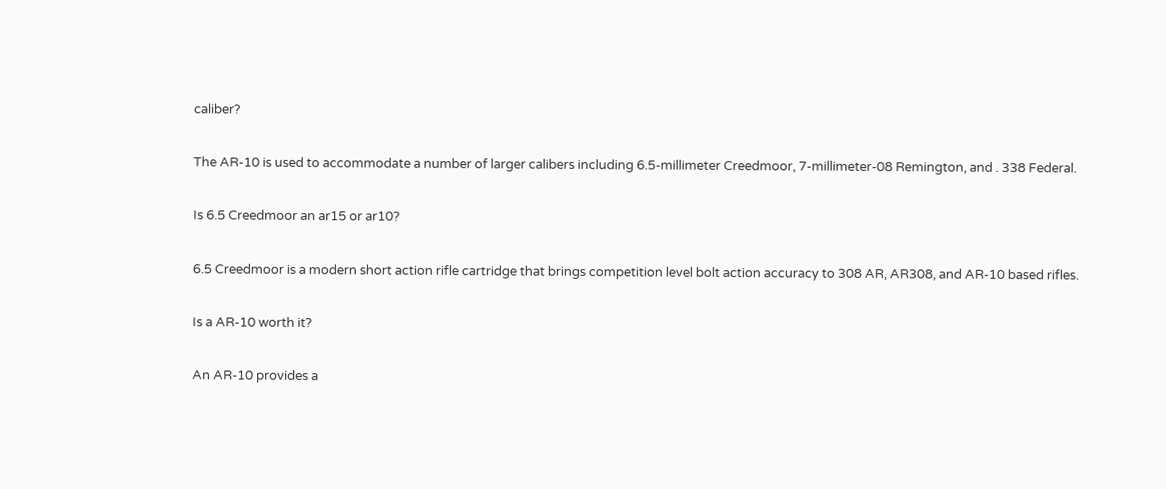caliber?

The AR-10 is used to accommodate a number of larger calibers including 6.5-millimeter Creedmoor, 7-millimeter-08 Remington, and . 338 Federal.

Is 6.5 Creedmoor an ar15 or ar10?

6.5 Creedmoor is a modern short action rifle cartridge that brings competition level bolt action accuracy to 308 AR, AR308, and AR-10 based rifles.

Is a AR-10 worth it?

An AR-10 provides a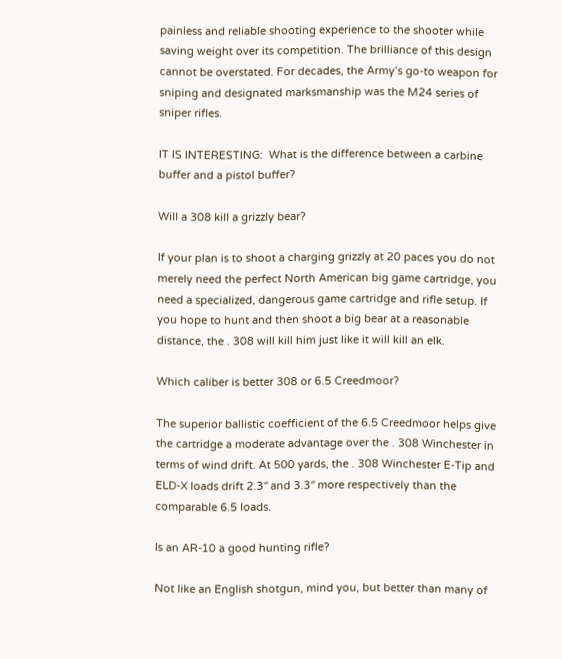painless and reliable shooting experience to the shooter while saving weight over its competition. The brilliance of this design cannot be overstated. For decades, the Army’s go-to weapon for sniping and designated marksmanship was the M24 series of sniper rifles.

IT IS INTERESTING:  What is the difference between a carbine buffer and a pistol buffer?

Will a 308 kill a grizzly bear?

If your plan is to shoot a charging grizzly at 20 paces you do not merely need the perfect North American big game cartridge, you need a specialized, dangerous game cartridge and rifle setup. If you hope to hunt and then shoot a big bear at a reasonable distance, the . 308 will kill him just like it will kill an elk.

Which caliber is better 308 or 6.5 Creedmoor?

The superior ballistic coefficient of the 6.5 Creedmoor helps give the cartridge a moderate advantage over the . 308 Winchester in terms of wind drift. At 500 yards, the . 308 Winchester E-Tip and ELD-X loads drift 2.3″ and 3.3″ more respectively than the comparable 6.5 loads.

Is an AR-10 a good hunting rifle?

Not like an English shotgun, mind you, but better than many of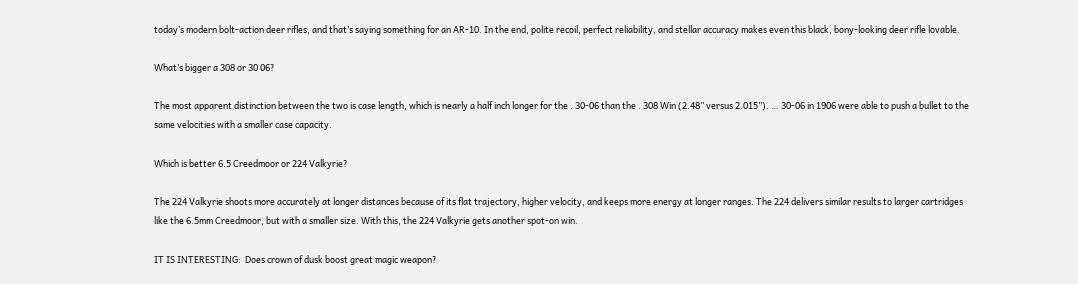today’s modern bolt-action deer rifles, and that’s saying something for an AR-10. In the end, polite recoil, perfect reliability, and stellar accuracy makes even this black, bony-looking deer rifle lovable.

What’s bigger a 308 or 30 06?

The most apparent distinction between the two is case length, which is nearly a half inch longer for the . 30-06 than the . 308 Win (2.48” versus 2.015”). … 30-06 in 1906 were able to push a bullet to the same velocities with a smaller case capacity.

Which is better 6.5 Creedmoor or 224 Valkyrie?

The 224 Valkyrie shoots more accurately at longer distances because of its flat trajectory, higher velocity, and keeps more energy at longer ranges. The 224 delivers similar results to larger cartridges like the 6.5mm Creedmoor, but with a smaller size. With this, the 224 Valkyrie gets another spot-on win.

IT IS INTERESTING:  Does crown of dusk boost great magic weapon?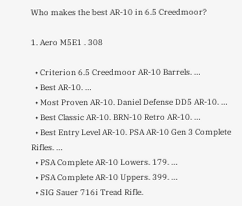Who makes the best AR-10 in 6.5 Creedmoor?

1. Aero M5E1 . 308

  • Criterion 6.5 Creedmoor AR-10 Barrels. …
  • Best AR-10. …
  • Most Proven AR-10. Daniel Defense DD5 AR-10. …
  • Best Classic AR-10. BRN-10 Retro AR-10. …
  • Best Entry Level AR-10. PSA AR-10 Gen 3 Complete Rifles. …
  • PSA Complete AR-10 Lowers. 179. …
  • PSA Complete AR-10 Uppers. 399. …
  • SIG Sauer 716i Tread Rifle.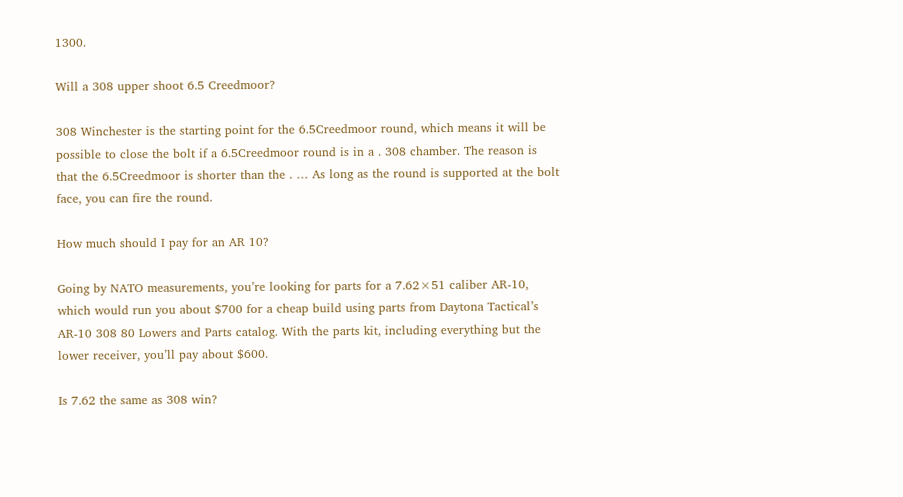1300.

Will a 308 upper shoot 6.5 Creedmoor?

308 Winchester is the starting point for the 6.5Creedmoor round, which means it will be possible to close the bolt if a 6.5Creedmoor round is in a . 308 chamber. The reason is that the 6.5Creedmoor is shorter than the . … As long as the round is supported at the bolt face, you can fire the round.

How much should I pay for an AR 10?

Going by NATO measurements, you’re looking for parts for a 7.62×51 caliber AR-10, which would run you about $700 for a cheap build using parts from Daytona Tactical’s AR-10 308 80 Lowers and Parts catalog. With the parts kit, including everything but the lower receiver, you’ll pay about $600.

Is 7.62 the same as 308 win?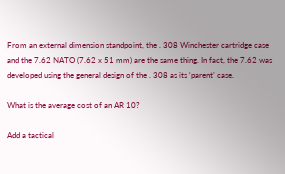From an external dimension standpoint, the . 308 Winchester cartridge case and the 7.62 NATO (7.62 x 51 mm) are the same thing. In fact, the 7.62 was developed using the general design of the . 308 as its ‘parent’ case.

What is the average cost of an AR 10?

Add a tactical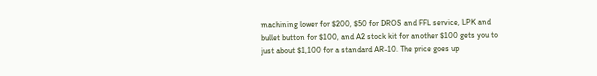machining lower for $200, $50 for DROS and FFL service, LPK and bullet button for $100, and A2 stock kit for another $100 gets you to just about $1,100 for a standard AR-10. The price goes up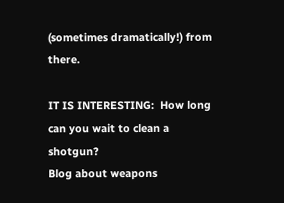(sometimes dramatically!) from there.

IT IS INTERESTING:  How long can you wait to clean a shotgun?
Blog about weapons